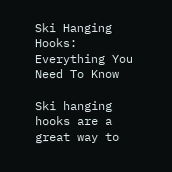Ski Hanging Hooks: Everything You Need To Know

Ski hanging hooks are a great way to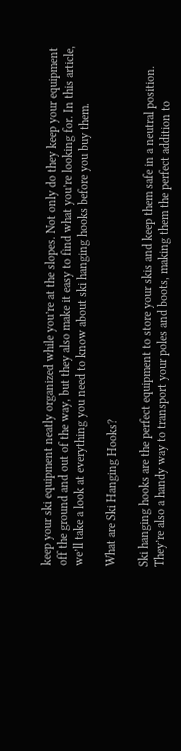keep your ski equipment neatly organized while you’re at the slopes. Not only do they keep your equipment off the ground and out of the way, but they also make it easy to find what you’re looking for. In this article, we’ll take a look at everything you need to know about ski hanging hooks before you buy them.

What are Ski Hanging Hooks?

Ski hanging hooks are the perfect equipment to store your skis and keep them safe in a neutral position. They’re also a handy way to transport your poles and boots, making them the perfect addition to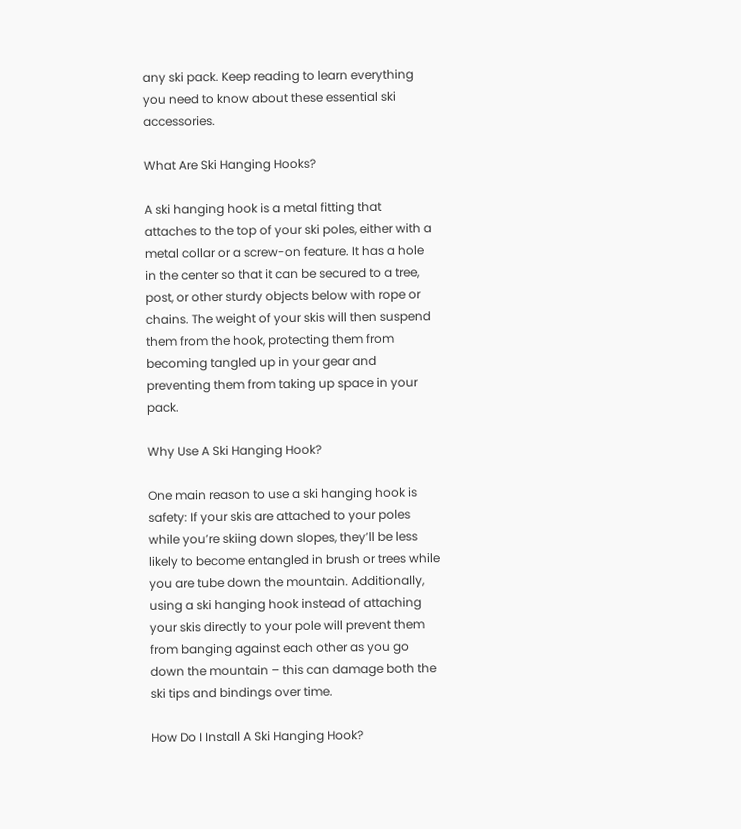any ski pack. Keep reading to learn everything you need to know about these essential ski accessories.

What Are Ski Hanging Hooks?

A ski hanging hook is a metal fitting that attaches to the top of your ski poles, either with a metal collar or a screw-on feature. It has a hole in the center so that it can be secured to a tree, post, or other sturdy objects below with rope or chains. The weight of your skis will then suspend them from the hook, protecting them from becoming tangled up in your gear and preventing them from taking up space in your pack.

Why Use A Ski Hanging Hook?

One main reason to use a ski hanging hook is safety: If your skis are attached to your poles while you’re skiing down slopes, they’ll be less likely to become entangled in brush or trees while you are tube down the mountain. Additionally, using a ski hanging hook instead of attaching your skis directly to your pole will prevent them from banging against each other as you go down the mountain – this can damage both the ski tips and bindings over time.

How Do I Install A Ski Hanging Hook?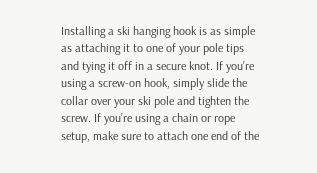Installing a ski hanging hook is as simple as attaching it to one of your pole tips and tying it off in a secure knot. If you’re using a screw-on hook, simply slide the collar over your ski pole and tighten the screw. If you’re using a chain or rope setup, make sure to attach one end of the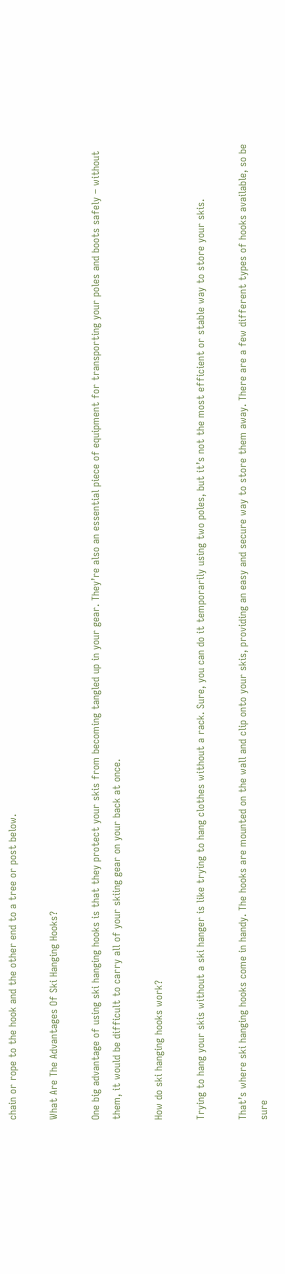chain or rope to the hook and the other end to a tree or post below.

What Are The Advantages Of Ski Hanging Hooks?

One big advantage of using ski hanging hooks is that they protect your skis from becoming tangled up in your gear. They’re also an essential piece of equipment for transporting your poles and boots safely – without them, it would be difficult to carry all of your skiing gear on your back at once.

How do ski hanging hooks work?

Trying to hang your skis without a ski hanger is like trying to hang clothes without a rack. Sure, you can do it temporarily using two poles, but it’s not the most efficient or stable way to store your skis.

That’s where ski hanging hooks come in handy. The hooks are mounted on the wall and clip onto your skis, providing an easy and secure way to store them away. There are a few different types of hooks available, so be sure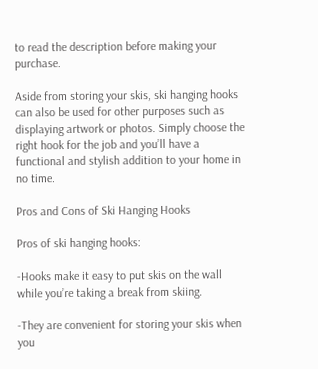to read the description before making your purchase.

Aside from storing your skis, ski hanging hooks can also be used for other purposes such as displaying artwork or photos. Simply choose the right hook for the job and you’ll have a functional and stylish addition to your home in no time.

Pros and Cons of Ski Hanging Hooks

Pros of ski hanging hooks:

-Hooks make it easy to put skis on the wall while you’re taking a break from skiing.

-They are convenient for storing your skis when you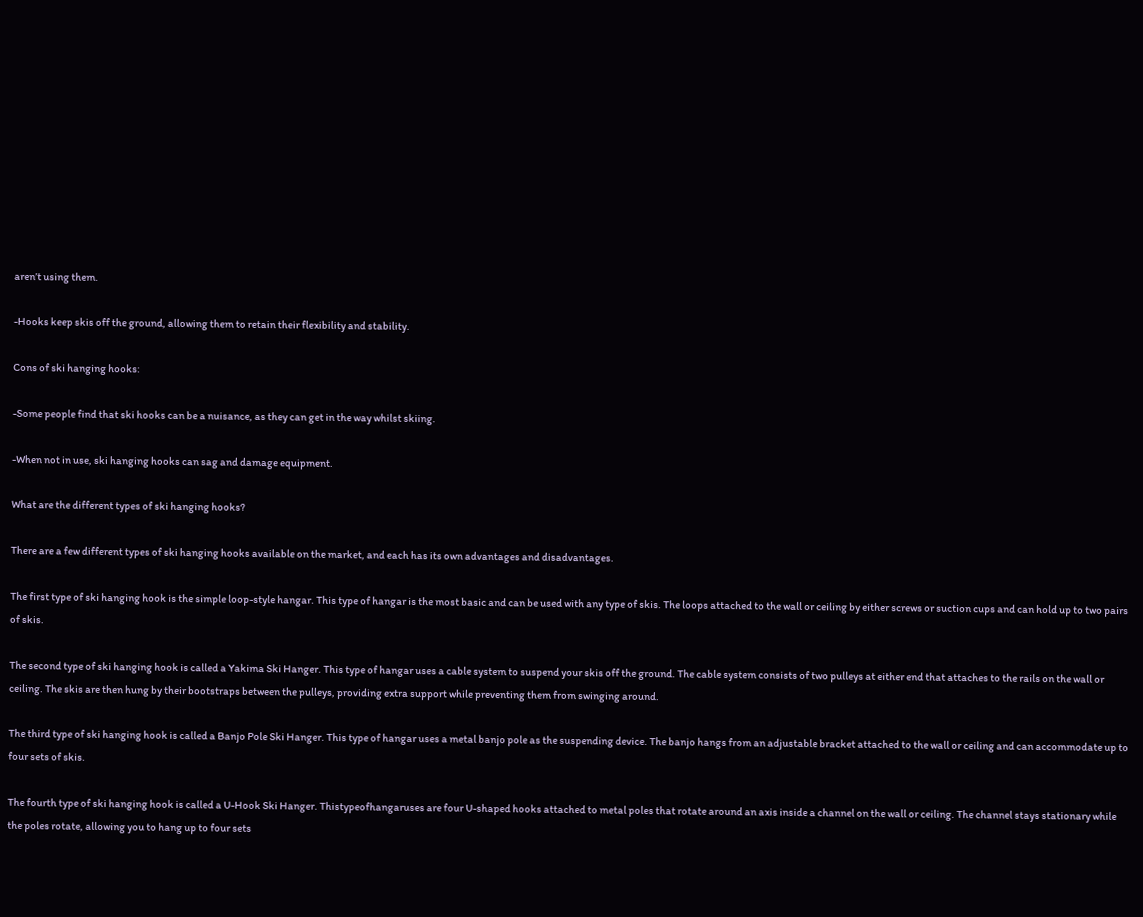aren’t using them.

-Hooks keep skis off the ground, allowing them to retain their flexibility and stability.

Cons of ski hanging hooks:

-Some people find that ski hooks can be a nuisance, as they can get in the way whilst skiing.

-When not in use, ski hanging hooks can sag and damage equipment.

What are the different types of ski hanging hooks?

There are a few different types of ski hanging hooks available on the market, and each has its own advantages and disadvantages.

The first type of ski hanging hook is the simple loop-style hangar. This type of hangar is the most basic and can be used with any type of skis. The loops attached to the wall or ceiling by either screws or suction cups and can hold up to two pairs of skis.

The second type of ski hanging hook is called a Yakima Ski Hanger. This type of hangar uses a cable system to suspend your skis off the ground. The cable system consists of two pulleys at either end that attaches to the rails on the wall or ceiling. The skis are then hung by their bootstraps between the pulleys, providing extra support while preventing them from swinging around.

The third type of ski hanging hook is called a Banjo Pole Ski Hanger. This type of hangar uses a metal banjo pole as the suspending device. The banjo hangs from an adjustable bracket attached to the wall or ceiling and can accommodate up to four sets of skis.

The fourth type of ski hanging hook is called a U-Hook Ski Hanger. Thistypeofhangaruses are four U-shaped hooks attached to metal poles that rotate around an axis inside a channel on the wall or ceiling. The channel stays stationary while the poles rotate, allowing you to hang up to four sets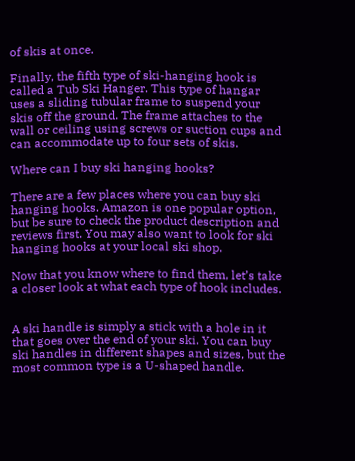of skis at once.

Finally, the fifth type of ski-hanging hook is called a Tub Ski Hanger. This type of hangar uses a sliding tubular frame to suspend your skis off the ground. The frame attaches to the wall or ceiling using screws or suction cups and can accommodate up to four sets of skis.

Where can I buy ski hanging hooks?

There are a few places where you can buy ski hanging hooks. Amazon is one popular option, but be sure to check the product description and reviews first. You may also want to look for ski hanging hooks at your local ski shop.

Now that you know where to find them, let’s take a closer look at what each type of hook includes.


A ski handle is simply a stick with a hole in it that goes over the end of your ski. You can buy ski handles in different shapes and sizes, but the most common type is a U-shaped handle.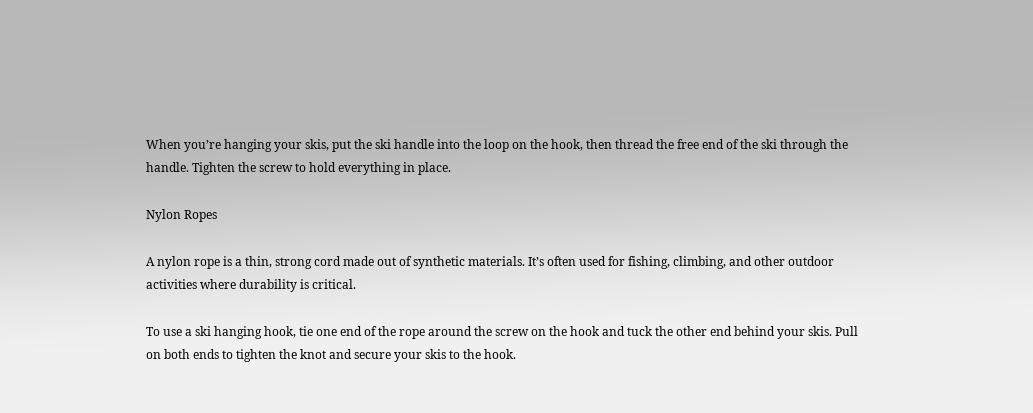When you’re hanging your skis, put the ski handle into the loop on the hook, then thread the free end of the ski through the handle. Tighten the screw to hold everything in place.

Nylon Ropes

A nylon rope is a thin, strong cord made out of synthetic materials. It’s often used for fishing, climbing, and other outdoor activities where durability is critical.

To use a ski hanging hook, tie one end of the rope around the screw on the hook and tuck the other end behind your skis. Pull on both ends to tighten the knot and secure your skis to the hook.